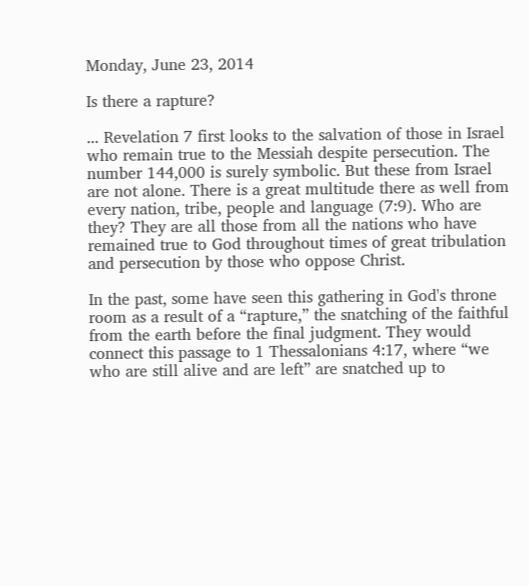Monday, June 23, 2014

Is there a rapture?

... Revelation 7 first looks to the salvation of those in Israel who remain true to the Messiah despite persecution. The number 144,000 is surely symbolic. But these from Israel are not alone. There is a great multitude there as well from every nation, tribe, people and language (7:9). Who are they? They are all those from all the nations who have remained true to God throughout times of great tribulation and persecution by those who oppose Christ.

In the past, some have seen this gathering in God's throne room as a result of a “rapture,” the snatching of the faithful from the earth before the final judgment. They would connect this passage to 1 Thessalonians 4:17, where “we who are still alive and are left” are snatched up to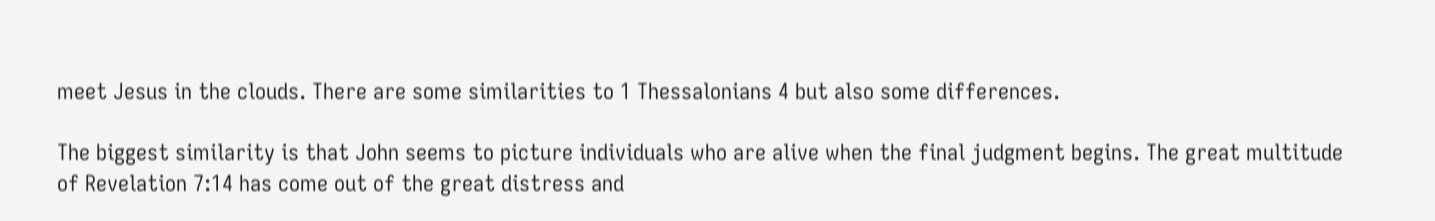meet Jesus in the clouds. There are some similarities to 1 Thessalonians 4 but also some differences.

The biggest similarity is that John seems to picture individuals who are alive when the final judgment begins. The great multitude of Revelation 7:14 has come out of the great distress and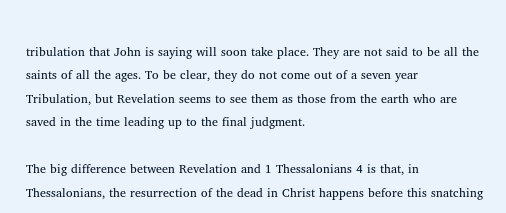tribulation that John is saying will soon take place. They are not said to be all the saints of all the ages. To be clear, they do not come out of a seven year Tribulation, but Revelation seems to see them as those from the earth who are saved in the time leading up to the final judgment.

The big difference between Revelation and 1 Thessalonians 4 is that, in Thessalonians, the resurrection of the dead in Christ happens before this snatching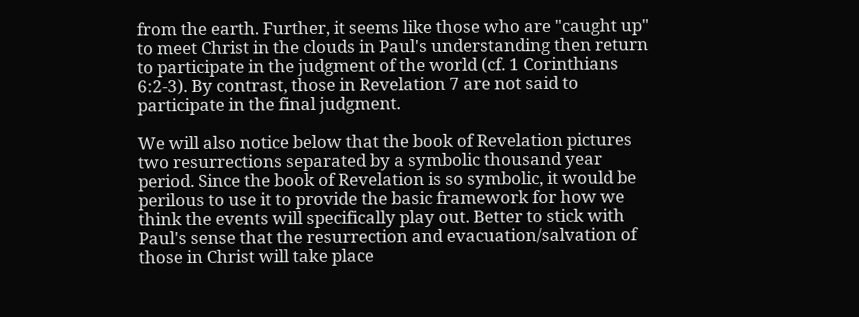from the earth. Further, it seems like those who are "caught up" to meet Christ in the clouds in Paul's understanding then return to participate in the judgment of the world (cf. 1 Corinthians 6:2-3). By contrast, those in Revelation 7 are not said to participate in the final judgment.

We will also notice below that the book of Revelation pictures two resurrections separated by a symbolic thousand year period. Since the book of Revelation is so symbolic, it would be perilous to use it to provide the basic framework for how we think the events will specifically play out. Better to stick with Paul's sense that the resurrection and evacuation/salvation of those in Christ will take place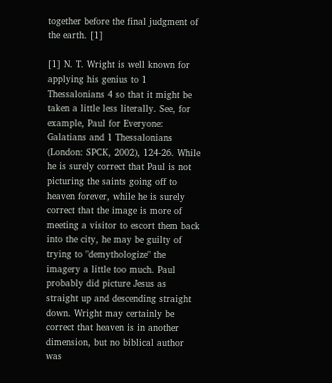together before the final judgment of the earth. [1]

[1] N. T. Wright is well known for applying his genius to 1 Thessalonians 4 so that it might be taken a little less literally. See, for example, Paul for Everyone: Galatians and 1 Thessalonians (London: SPCK, 2002), 124-26. While he is surely correct that Paul is not picturing the saints going off to heaven forever, while he is surely correct that the image is more of meeting a visitor to escort them back into the city, he may be guilty of trying to "demythologize" the imagery a little too much. Paul probably did picture Jesus as straight up and descending straight down. Wright may certainly be correct that heaven is in another dimension, but no biblical author was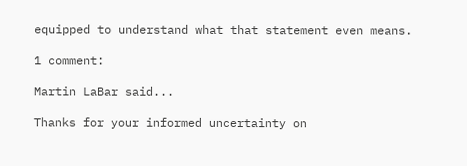equipped to understand what that statement even means.

1 comment:

Martin LaBar said...

Thanks for your informed uncertainty on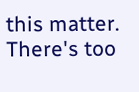this matter. There's too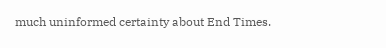much uninformed certainty about End Times.